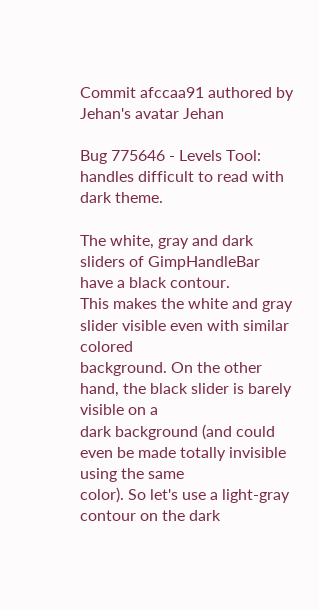Commit afccaa91 authored by Jehan's avatar Jehan

Bug 775646 - Levels Tool: handles difficult to read with dark theme.

The white, gray and dark sliders of GimpHandleBar have a black contour.
This makes the white and gray slider visible even with similar colored
background. On the other hand, the black slider is barely visible on a
dark background (and could even be made totally invisible using the same
color). So let's use a light-gray contour on the dark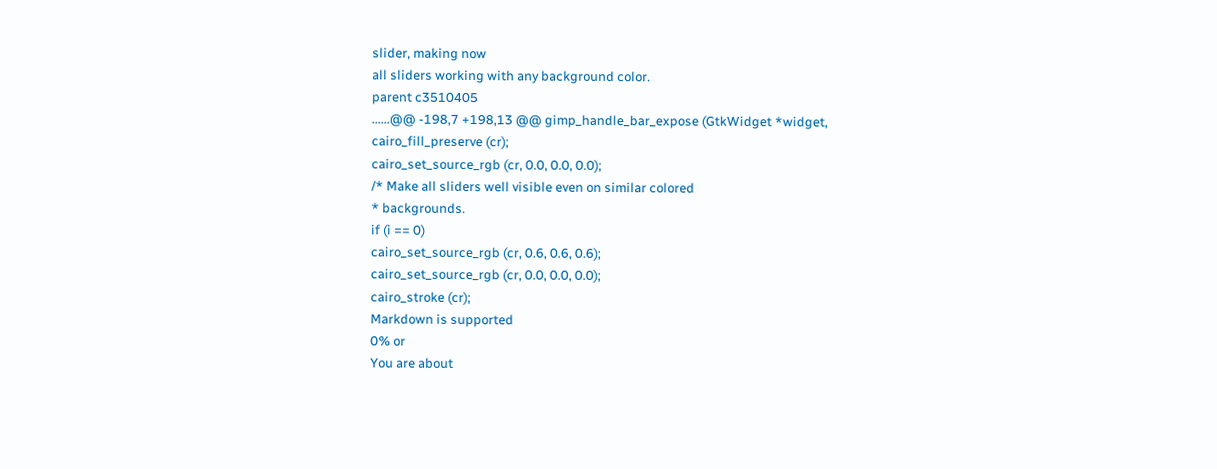slider, making now
all sliders working with any background color.
parent c3510405
......@@ -198,7 +198,13 @@ gimp_handle_bar_expose (GtkWidget *widget,
cairo_fill_preserve (cr);
cairo_set_source_rgb (cr, 0.0, 0.0, 0.0);
/* Make all sliders well visible even on similar colored
* backgrounds.
if (i == 0)
cairo_set_source_rgb (cr, 0.6, 0.6, 0.6);
cairo_set_source_rgb (cr, 0.0, 0.0, 0.0);
cairo_stroke (cr);
Markdown is supported
0% or
You are about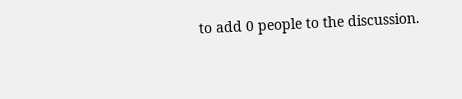to add 0 people to the discussion.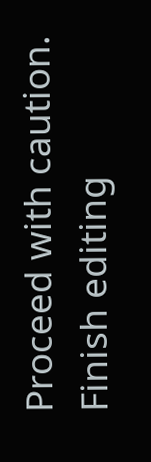Proceed with caution.
Finish editing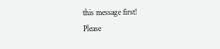this message first!
Please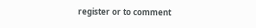register or to comment